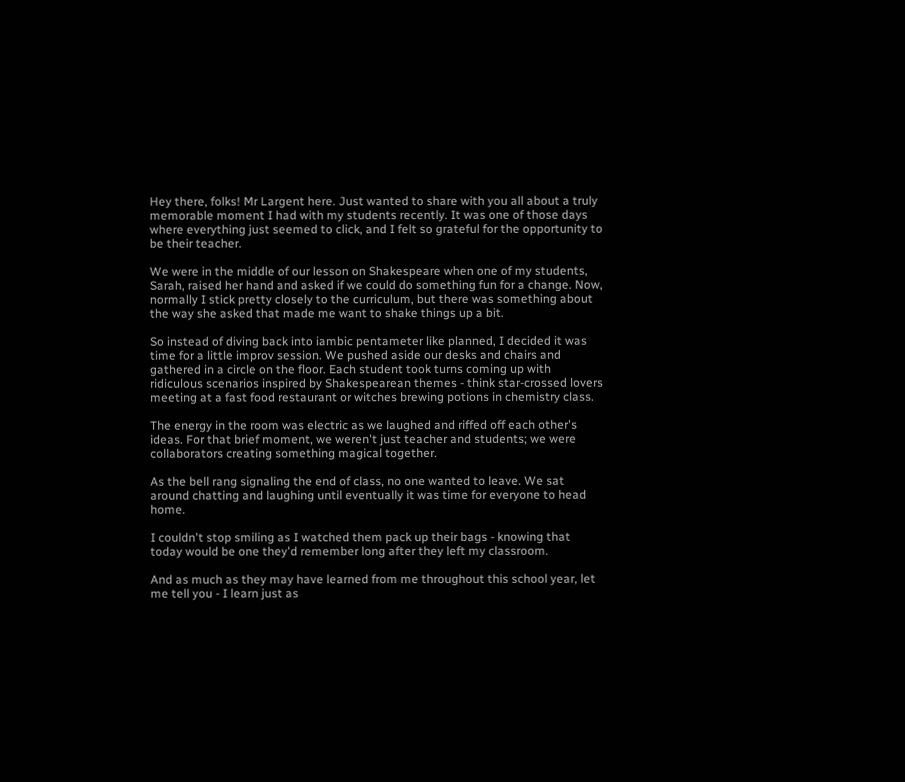Hey there, folks! Mr Largent here. Just wanted to share with you all about a truly memorable moment I had with my students recently. It was one of those days where everything just seemed to click, and I felt so grateful for the opportunity to be their teacher.

We were in the middle of our lesson on Shakespeare when one of my students, Sarah, raised her hand and asked if we could do something fun for a change. Now, normally I stick pretty closely to the curriculum, but there was something about the way she asked that made me want to shake things up a bit.

So instead of diving back into iambic pentameter like planned, I decided it was time for a little improv session. We pushed aside our desks and chairs and gathered in a circle on the floor. Each student took turns coming up with ridiculous scenarios inspired by Shakespearean themes - think star-crossed lovers meeting at a fast food restaurant or witches brewing potions in chemistry class.

The energy in the room was electric as we laughed and riffed off each other's ideas. For that brief moment, we weren't just teacher and students; we were collaborators creating something magical together.

As the bell rang signaling the end of class, no one wanted to leave. We sat around chatting and laughing until eventually it was time for everyone to head home.

I couldn't stop smiling as I watched them pack up their bags - knowing that today would be one they'd remember long after they left my classroom.

And as much as they may have learned from me throughout this school year, let me tell you - I learn just as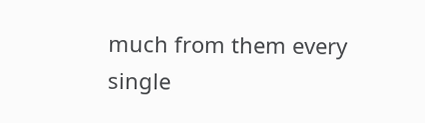much from them every single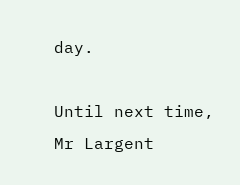day.

Until next time, Mr Largent